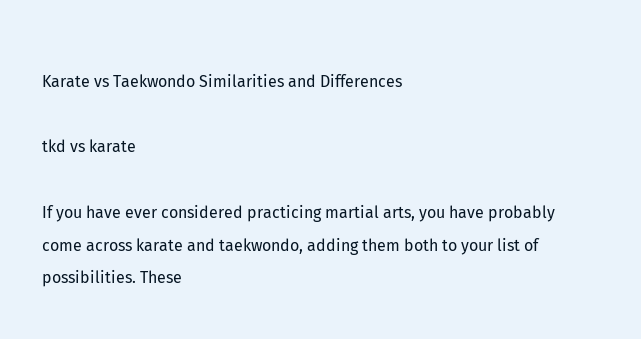Karate vs Taekwondo Similarities and Differences

tkd vs karate

If you have ever considered practicing martial arts, you have probably come across karate and taekwondo, adding them both to your list of possibilities. These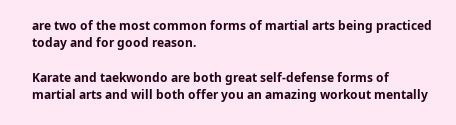are two of the most common forms of martial arts being practiced today and for good reason.

Karate and taekwondo are both great self-defense forms of martial arts and will both offer you an amazing workout mentally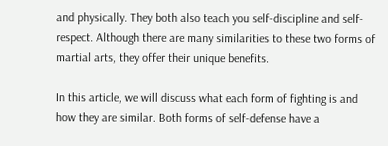and physically. They both also teach you self-discipline and self-respect. Although there are many similarities to these two forms of martial arts, they offer their unique benefits.

In this article, we will discuss what each form of fighting is and how they are similar. Both forms of self-defense have a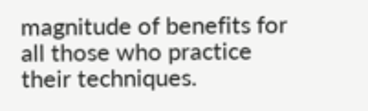magnitude of benefits for all those who practice their techniques.